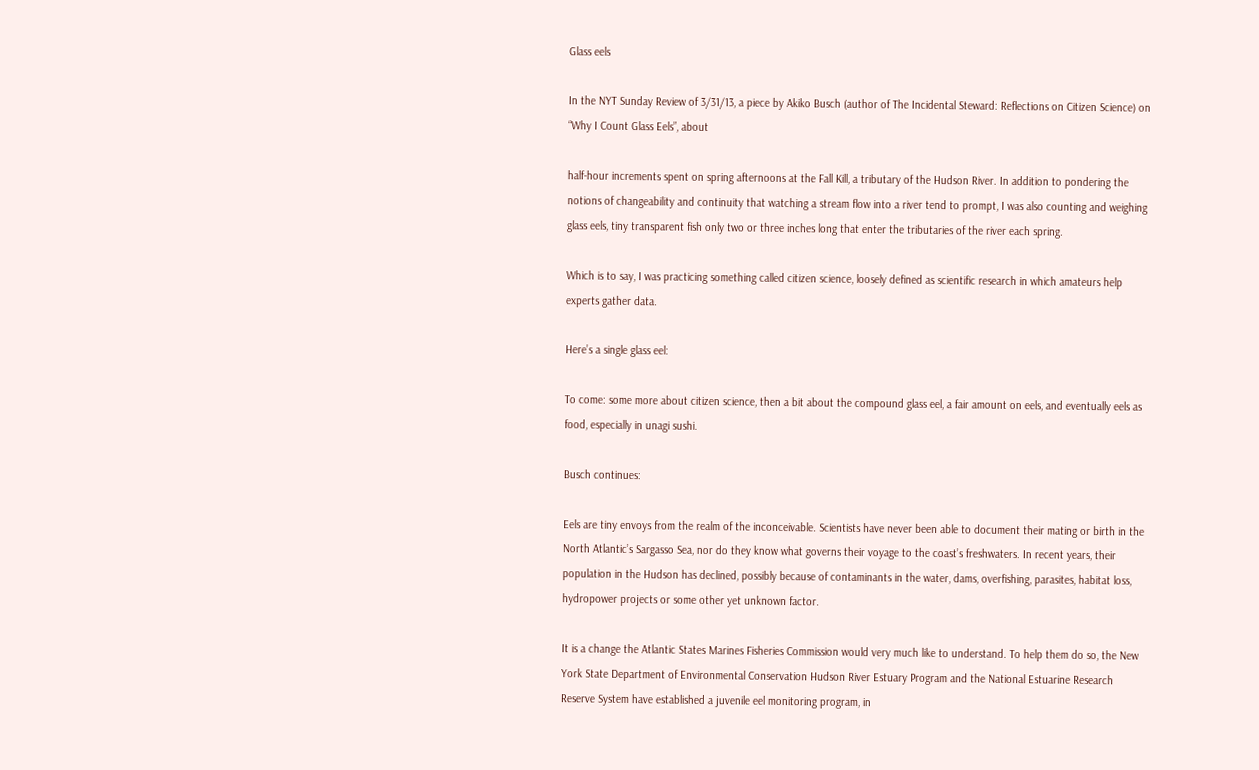Glass eels

In the NYT Sunday Review of 3/31/13, a piece by Akiko Busch (author of The Incidental Steward: Reflections on Citizen Science) on “Why I Count Glass Eels”, about

half-hour increments spent on spring afternoons at the Fall Kill, a tributary of the Hudson River. In addition to pondering the notions of changeability and continuity that watching a stream flow into a river tend to prompt, I was also counting and weighing glass eels, tiny transparent fish only two or three inches long that enter the tributaries of the river each spring.

Which is to say, I was practicing something called citizen science, loosely defined as scientific research in which amateurs help experts gather data.

Here’s a single glass eel:

To come: some more about citizen science, then a bit about the compound glass eel, a fair amount on eels, and eventually eels as food, especially in unagi sushi.

Busch continues:

Eels are tiny envoys from the realm of the inconceivable. Scientists have never been able to document their mating or birth in the North Atlantic’s Sargasso Sea, nor do they know what governs their voyage to the coast’s freshwaters. In recent years, their population in the Hudson has declined, possibly because of contaminants in the water, dams, overfishing, parasites, habitat loss, hydropower projects or some other yet unknown factor.

It is a change the Atlantic States Marines Fisheries Commission would very much like to understand. To help them do so, the New York State Department of Environmental Conservation Hudson River Estuary Program and the National Estuarine Research Reserve System have established a juvenile eel monitoring program, in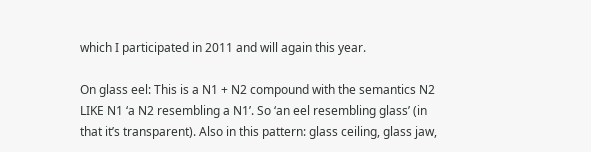which I participated in 2011 and will again this year.

On glass eel: This is a N1 + N2 compound with the semantics N2 LIKE N1 ‘a N2 resembling a N1’. So ‘an eel resembling glass’ (in that it’s transparent). Also in this pattern: glass ceiling, glass jaw,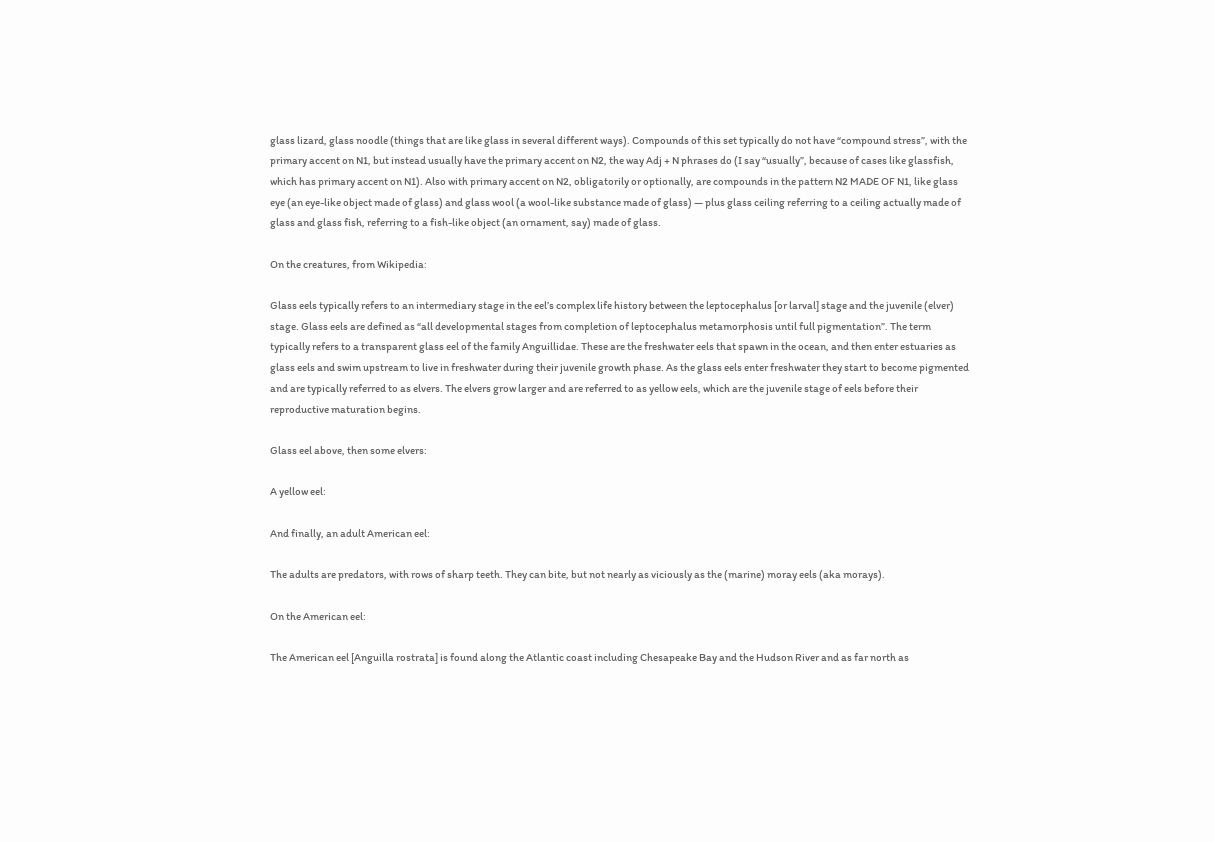glass lizard, glass noodle (things that are like glass in several different ways). Compounds of this set typically do not have “compound stress”, with the primary accent on N1, but instead usually have the primary accent on N2, the way Adj + N phrases do (I say “usually”, because of cases like glassfish, which has primary accent on N1). Also with primary accent on N2, obligatorily or optionally, are compounds in the pattern N2 MADE OF N1, like glass eye (an eye-like object made of glass) and glass wool (a wool-like substance made of glass) — plus glass ceiling referring to a ceiling actually made of glass and glass fish, referring to a fish-like object (an ornament, say) made of glass.

On the creatures, from Wikipedia:

Glass eels typically refers to an intermediary stage in the eel’s complex life history between the leptocephalus [or larval] stage and the juvenile (elver) stage. Glass eels are defined as “all developmental stages from completion of leptocephalus metamorphosis until full pigmentation”. The term typically refers to a transparent glass eel of the family Anguillidae. These are the freshwater eels that spawn in the ocean, and then enter estuaries as glass eels and swim upstream to live in freshwater during their juvenile growth phase. As the glass eels enter freshwater they start to become pigmented and are typically referred to as elvers. The elvers grow larger and are referred to as yellow eels, which are the juvenile stage of eels before their reproductive maturation begins.

Glass eel above, then some elvers:

A yellow eel:

And finally, an adult American eel:

The adults are predators, with rows of sharp teeth. They can bite, but not nearly as viciously as the (marine) moray eels (aka morays).

On the American eel:

The American eel [Anguilla rostrata] is found along the Atlantic coast including Chesapeake Bay and the Hudson River and as far north as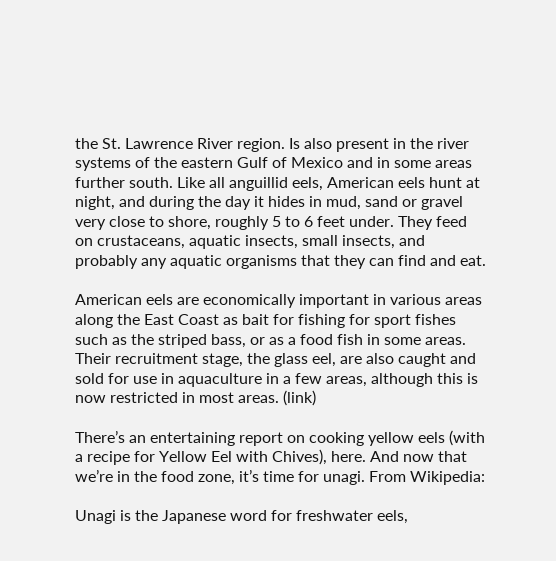the St. Lawrence River region. Is also present in the river systems of the eastern Gulf of Mexico and in some areas further south. Like all anguillid eels, American eels hunt at night, and during the day it hides in mud, sand or gravel very close to shore, roughly 5 to 6 feet under. They feed on crustaceans, aquatic insects, small insects, and probably any aquatic organisms that they can find and eat.

American eels are economically important in various areas along the East Coast as bait for fishing for sport fishes such as the striped bass, or as a food fish in some areas. Their recruitment stage, the glass eel, are also caught and sold for use in aquaculture in a few areas, although this is now restricted in most areas. (link)

There’s an entertaining report on cooking yellow eels (with a recipe for Yellow Eel with Chives), here. And now that we’re in the food zone, it’s time for unagi. From Wikipedia:

Unagi is the Japanese word for freshwater eels,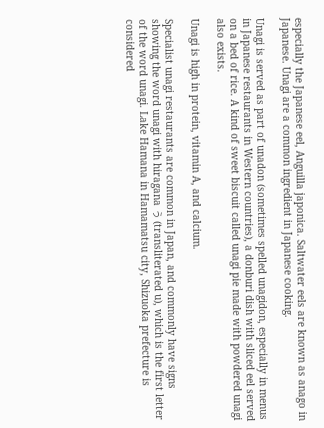especially the Japanese eel, Anguilla japonica. Saltwater eels are known as anago in Japanese. Unagi are a common ingredient in Japanese cooking.

Unagi is served as part of unadon (sometimes spelled unagidon, especially in menus in Japanese restaurants in Western countries), a donburi dish with sliced eel served on a bed of rice. A kind of sweet biscuit called unagi pie made with powdered unagi also exists.

Unagi is high in protein, vitamin A, and calcium.

Specialist unagi restaurants are common in Japan, and commonly have signs showing the word unagi with hiragana う (transliterated u), which is the first letter of the word unagi. Lake Hamana in Hamamatsu city, Shizuoka prefecture is considered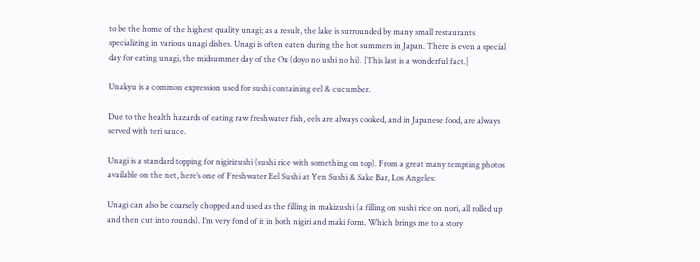to be the home of the highest quality unagi; as a result, the lake is surrounded by many small restaurants specializing in various unagi dishes. Unagi is often eaten during the hot summers in Japan. There is even a special day for eating unagi, the midsummer day of the Ox (doyo no ushi no hi). [This last is a wonderful fact.]

Unakyu is a common expression used for sushi containing eel & cucumber.

Due to the health hazards of eating raw freshwater fish, eels are always cooked, and in Japanese food, are always served with teri sauce.

Unagi is a standard topping for nigirizushi (sushi rice with something on top). From a great many tempting photos available on the net, here’s one of Freshwater Eel Sushi at Yen Sushi & Sake Bar, Los Angeles:

Unagi can also be coarsely chopped and used as the filling in makizushi (a filling on sushi rice on nori, all rolled up and then cut into rounds). I’m very fond of it in both nigiri and maki form. Which brings me to a story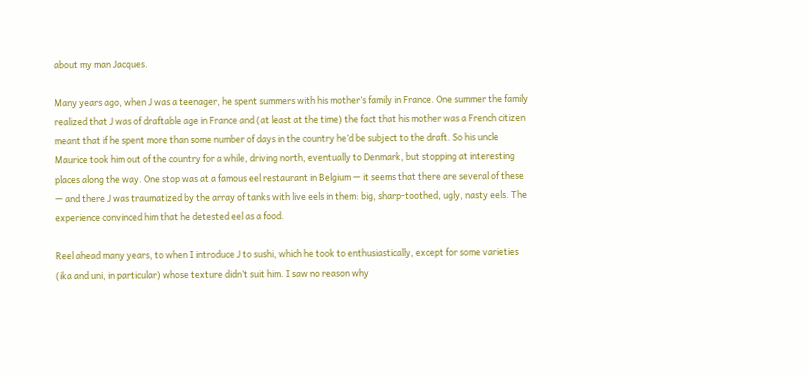about my man Jacques.

Many years ago, when J was a teenager, he spent summers with his mother’s family in France. One summer the family realized that J was of draftable age in France and (at least at the time) the fact that his mother was a French citizen meant that if he spent more than some number of days in the country he’d be subject to the draft. So his uncle Maurice took him out of the country for a while, driving north, eventually to Denmark, but stopping at interesting places along the way. One stop was at a famous eel restaurant in Belgium — it seems that there are several of these — and there J was traumatized by the array of tanks with live eels in them: big, sharp-toothed, ugly, nasty eels. The experience convinced him that he detested eel as a food.

Reel ahead many years, to when I introduce J to sushi, which he took to enthusiastically, except for some varieties (ika and uni, in particular) whose texture didn’t suit him. I saw no reason why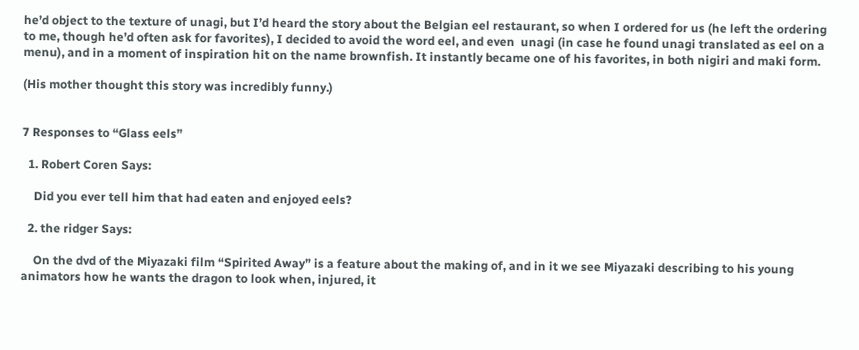he’d object to the texture of unagi, but I’d heard the story about the Belgian eel restaurant, so when I ordered for us (he left the ordering to me, though he’d often ask for favorites), I decided to avoid the word eel, and even  unagi (in case he found unagi translated as eel on a menu), and in a moment of inspiration hit on the name brownfish. It instantly became one of his favorites, in both nigiri and maki form.

(His mother thought this story was incredibly funny.)


7 Responses to “Glass eels”

  1. Robert Coren Says:

    Did you ever tell him that had eaten and enjoyed eels?

  2. the ridger Says:

    On the dvd of the Miyazaki film “Spirited Away” is a feature about the making of, and in it we see Miyazaki describing to his young animators how he wants the dragon to look when, injured, it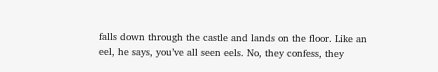falls down through the castle and lands on the floor. Like an eel, he says, you’ve all seen eels. No, they confess, they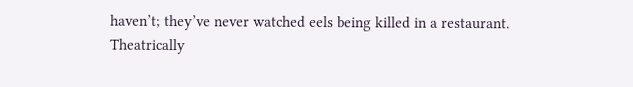haven’t; they’ve never watched eels being killed in a restaurant. Theatrically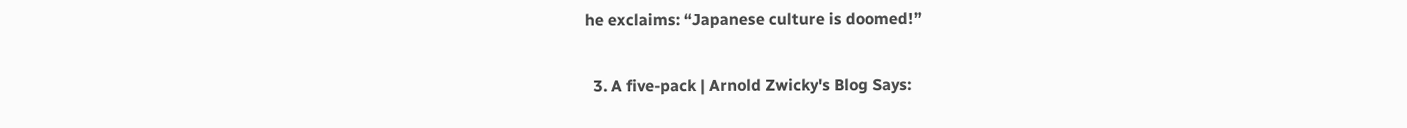he exclaims: “Japanese culture is doomed!”

  3. A five-pack | Arnold Zwicky's Blog Says: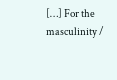[…] For the masculinity /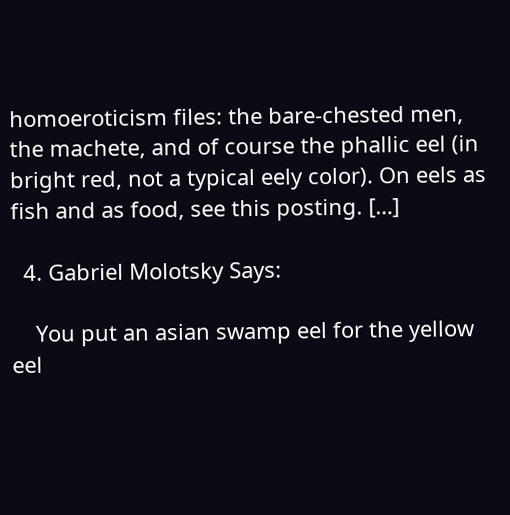homoeroticism files: the bare-chested men, the machete, and of course the phallic eel (in bright red, not a typical eely color). On eels as fish and as food, see this posting. […]

  4. Gabriel Molotsky Says:

    You put an asian swamp eel for the yellow eel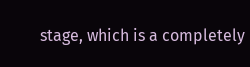stage, which is a completely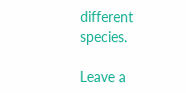different species.

Leave a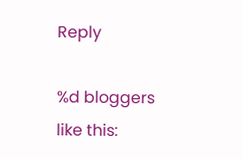Reply

%d bloggers like this: